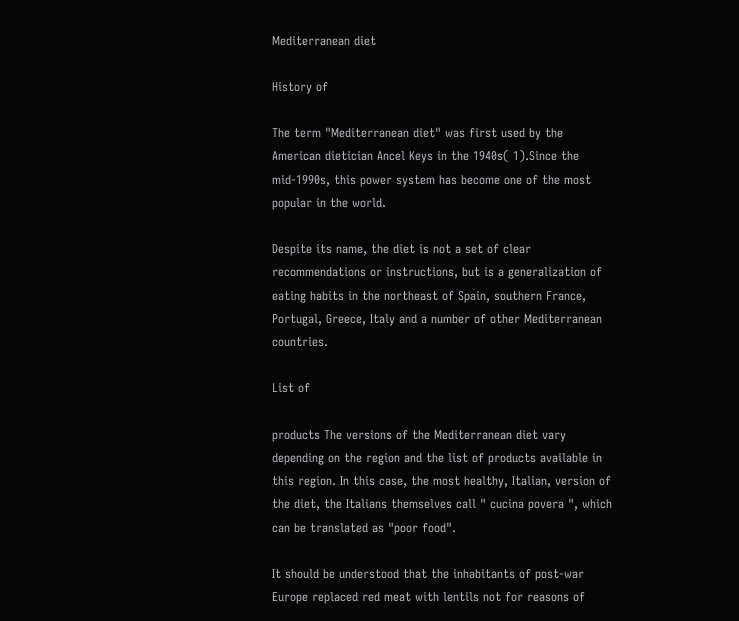Mediterranean diet

History of

The term "Mediterranean diet" was first used by the American dietician Ancel Keys in the 1940s( 1).Since the mid-1990s, this power system has become one of the most popular in the world.

Despite its name, the diet is not a set of clear recommendations or instructions, but is a generalization of eating habits in the northeast of Spain, southern France, Portugal, Greece, Italy and a number of other Mediterranean countries.

List of

products The versions of the Mediterranean diet vary depending on the region and the list of products available in this region. In this case, the most healthy, Italian, version of the diet, the Italians themselves call " cucina povera ", which can be translated as "poor food".

It should be understood that the inhabitants of post-war Europe replaced red meat with lentils not for reasons of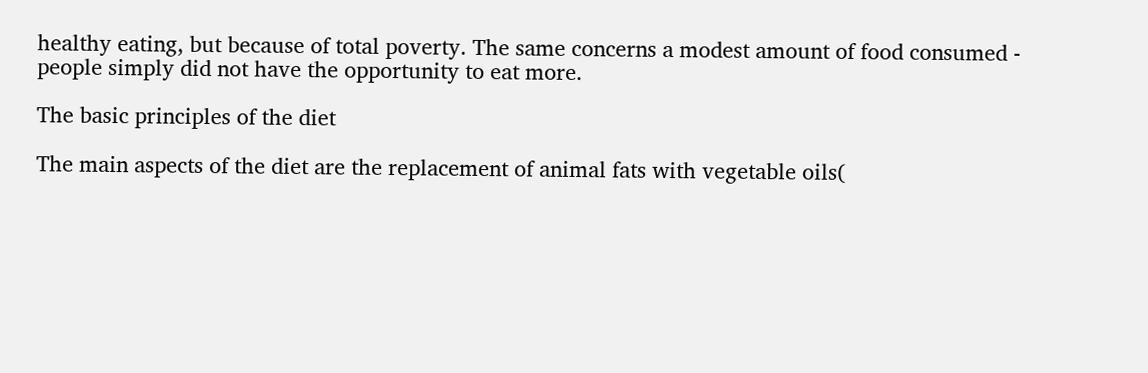healthy eating, but because of total poverty. The same concerns a modest amount of food consumed - people simply did not have the opportunity to eat more.

The basic principles of the diet

The main aspects of the diet are the replacement of animal fats with vegetable oils(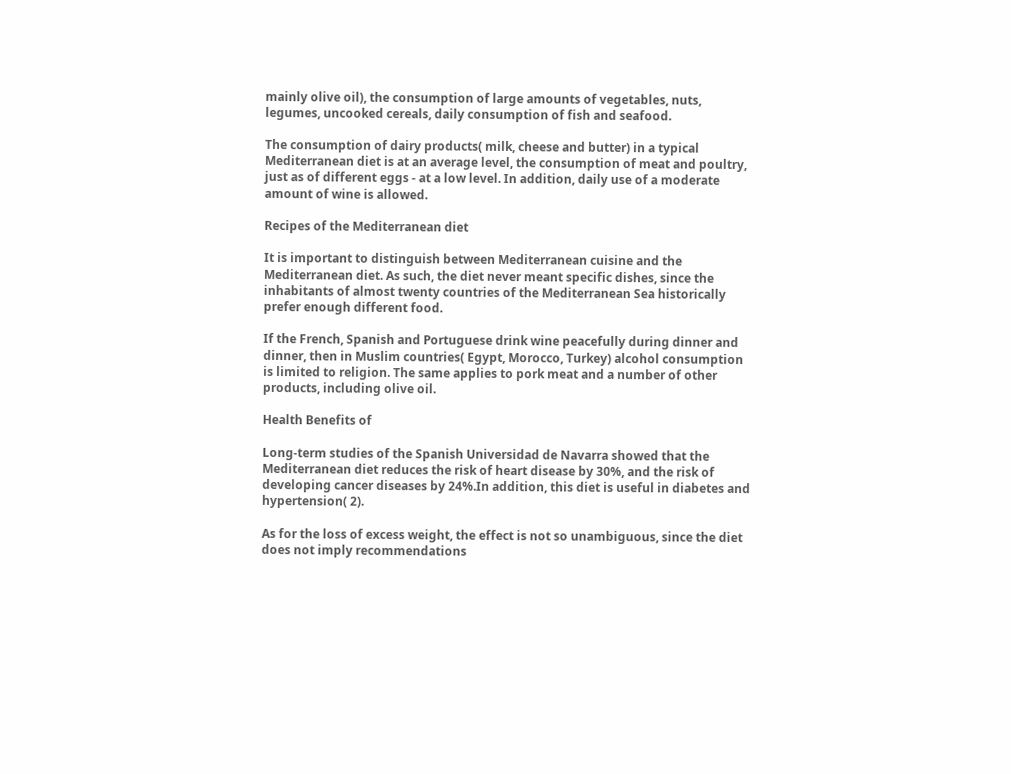mainly olive oil), the consumption of large amounts of vegetables, nuts, legumes, uncooked cereals, daily consumption of fish and seafood.

The consumption of dairy products( milk, cheese and butter) in a typical Mediterranean diet is at an average level, the consumption of meat and poultry, just as of different eggs - at a low level. In addition, daily use of a moderate amount of wine is allowed.

Recipes of the Mediterranean diet

It is important to distinguish between Mediterranean cuisine and the Mediterranean diet. As such, the diet never meant specific dishes, since the inhabitants of almost twenty countries of the Mediterranean Sea historically prefer enough different food.

If the French, Spanish and Portuguese drink wine peacefully during dinner and dinner, then in Muslim countries( Egypt, Morocco, Turkey) alcohol consumption is limited to religion. The same applies to pork meat and a number of other products, including olive oil.

Health Benefits of

Long-term studies of the Spanish Universidad de Navarra showed that the Mediterranean diet reduces the risk of heart disease by 30%, and the risk of developing cancer diseases by 24%.In addition, this diet is useful in diabetes and hypertension( 2).

As for the loss of excess weight, the effect is not so unambiguous, since the diet does not imply recommendations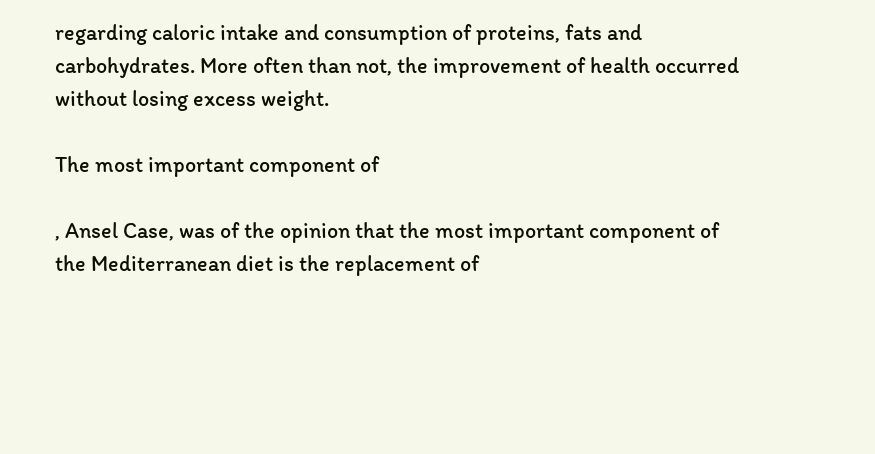regarding caloric intake and consumption of proteins, fats and carbohydrates. More often than not, the improvement of health occurred without losing excess weight.

The most important component of

, Ansel Case, was of the opinion that the most important component of the Mediterranean diet is the replacement of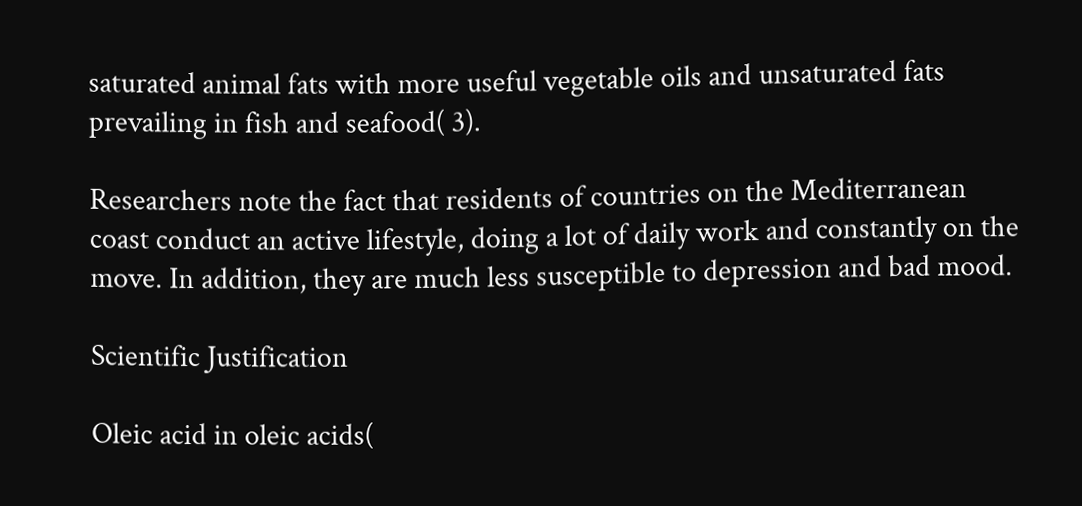saturated animal fats with more useful vegetable oils and unsaturated fats prevailing in fish and seafood( 3).

Researchers note the fact that residents of countries on the Mediterranean coast conduct an active lifestyle, doing a lot of daily work and constantly on the move. In addition, they are much less susceptible to depression and bad mood.

Scientific Justification

Oleic acid in oleic acids(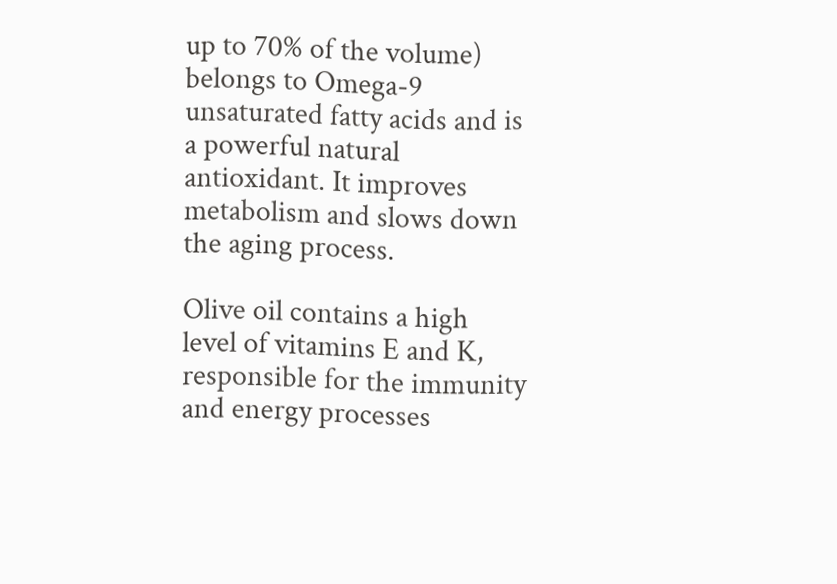up to 70% of the volume) belongs to Omega-9 unsaturated fatty acids and is a powerful natural antioxidant. It improves metabolism and slows down the aging process.

Olive oil contains a high level of vitamins E and K, responsible for the immunity and energy processes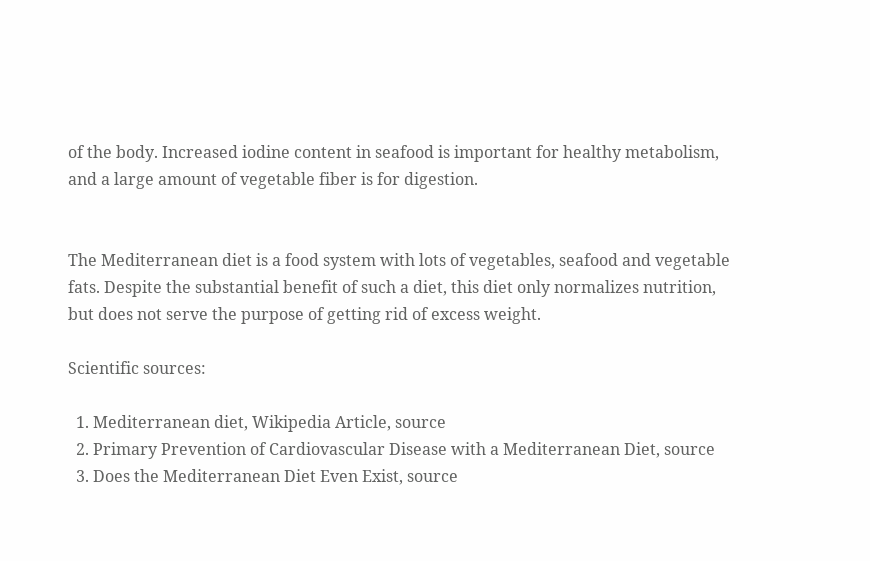of the body. Increased iodine content in seafood is important for healthy metabolism, and a large amount of vegetable fiber is for digestion.


The Mediterranean diet is a food system with lots of vegetables, seafood and vegetable fats. Despite the substantial benefit of such a diet, this diet only normalizes nutrition, but does not serve the purpose of getting rid of excess weight.

Scientific sources:

  1. Mediterranean diet, Wikipedia Article, source
  2. Primary Prevention of Cardiovascular Disease with a Mediterranean Diet, source
  3. Does the Mediterranean Diet Even Exist, source